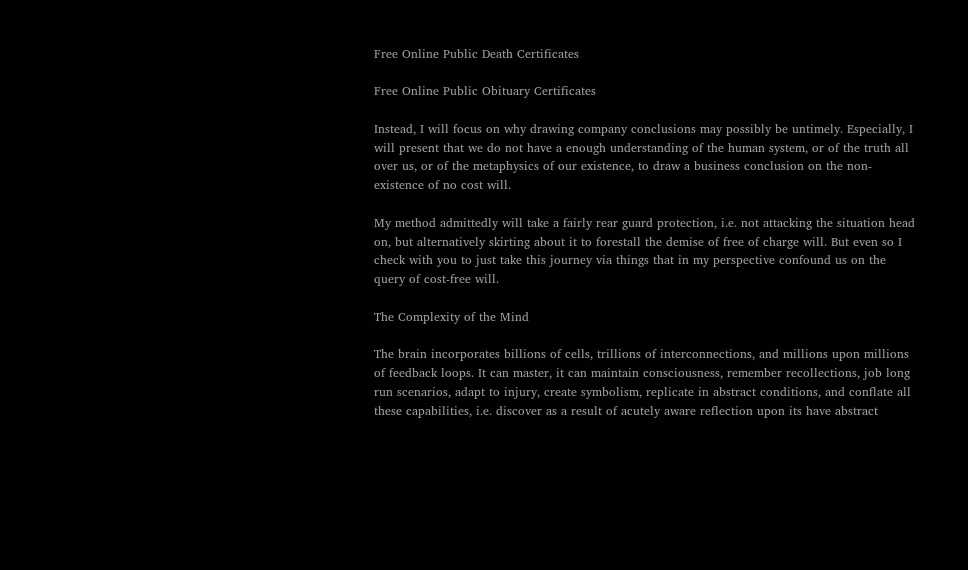Free Online Public Death Certificates

Free Online Public Obituary Certificates

Instead, I will focus on why drawing company conclusions may possibly be untimely. Especially, I will present that we do not have a enough understanding of the human system, or of the truth all over us, or of the metaphysics of our existence, to draw a business conclusion on the non-existence of no cost will.

My method admittedly will take a fairly rear guard protection, i.e. not attacking the situation head on, but alternatively skirting about it to forestall the demise of free of charge will. But even so I check with you to just take this journey via things that in my perspective confound us on the query of cost-free will.

The Complexity of the Mind

The brain incorporates billions of cells, trillions of interconnections, and millions upon millions of feedback loops. It can master, it can maintain consciousness, remember recollections, job long run scenarios, adapt to injury, create symbolism, replicate in abstract conditions, and conflate all these capabilities, i.e. discover as a result of acutely aware reflection upon its have abstract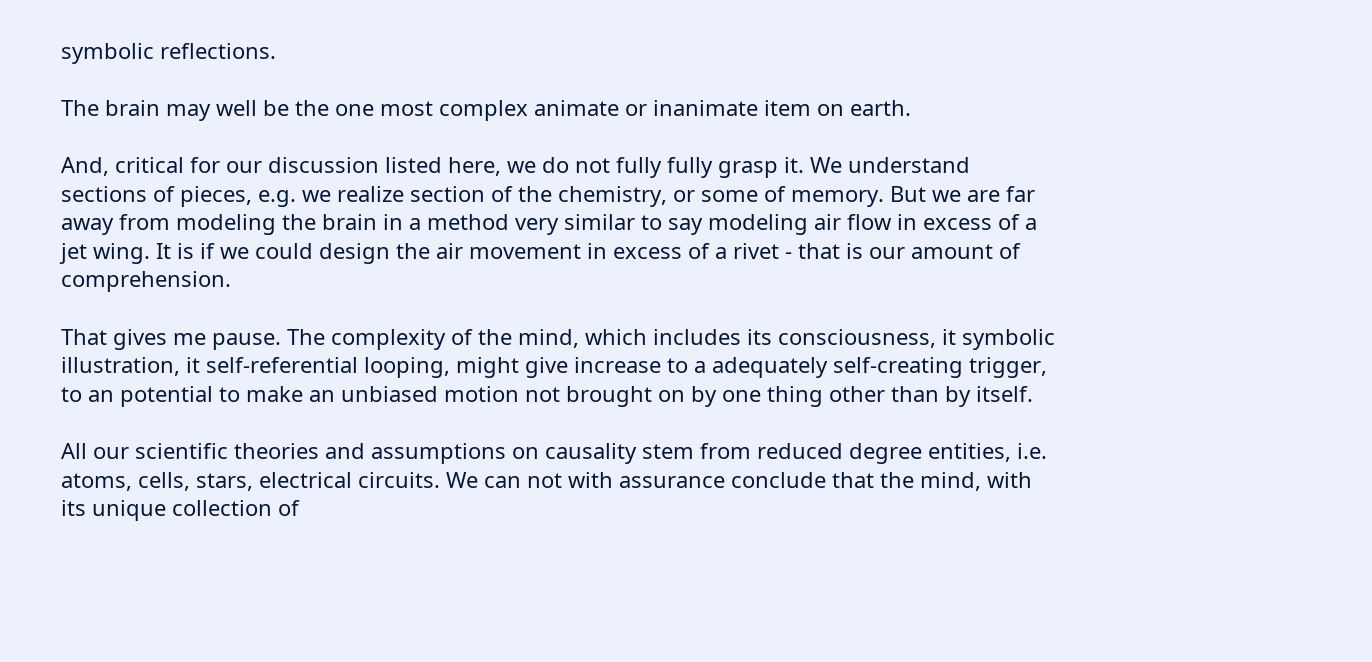symbolic reflections.

The brain may well be the one most complex animate or inanimate item on earth.

And, critical for our discussion listed here, we do not fully fully grasp it. We understand sections of pieces, e.g. we realize section of the chemistry, or some of memory. But we are far away from modeling the brain in a method very similar to say modeling air flow in excess of a jet wing. It is if we could design the air movement in excess of a rivet - that is our amount of comprehension.

That gives me pause. The complexity of the mind, which includes its consciousness, it symbolic illustration, it self-referential looping, might give increase to a adequately self-creating trigger, to an potential to make an unbiased motion not brought on by one thing other than by itself.

All our scientific theories and assumptions on causality stem from reduced degree entities, i.e. atoms, cells, stars, electrical circuits. We can not with assurance conclude that the mind, with its unique collection of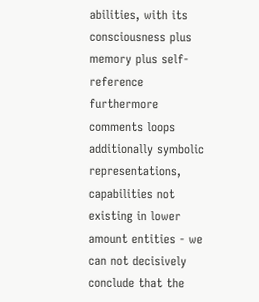abilities, with its consciousness plus memory plus self-reference furthermore comments loops additionally symbolic representations, capabilities not existing in lower amount entities - we can not decisively conclude that the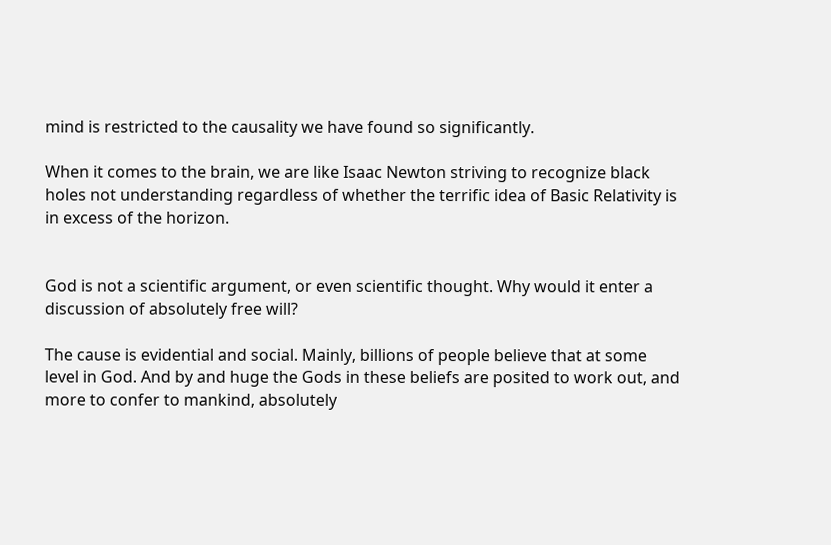mind is restricted to the causality we have found so significantly.

When it comes to the brain, we are like Isaac Newton striving to recognize black holes not understanding regardless of whether the terrific idea of Basic Relativity is in excess of the horizon.


God is not a scientific argument, or even scientific thought. Why would it enter a discussion of absolutely free will?

The cause is evidential and social. Mainly, billions of people believe that at some level in God. And by and huge the Gods in these beliefs are posited to work out, and more to confer to mankind, absolutely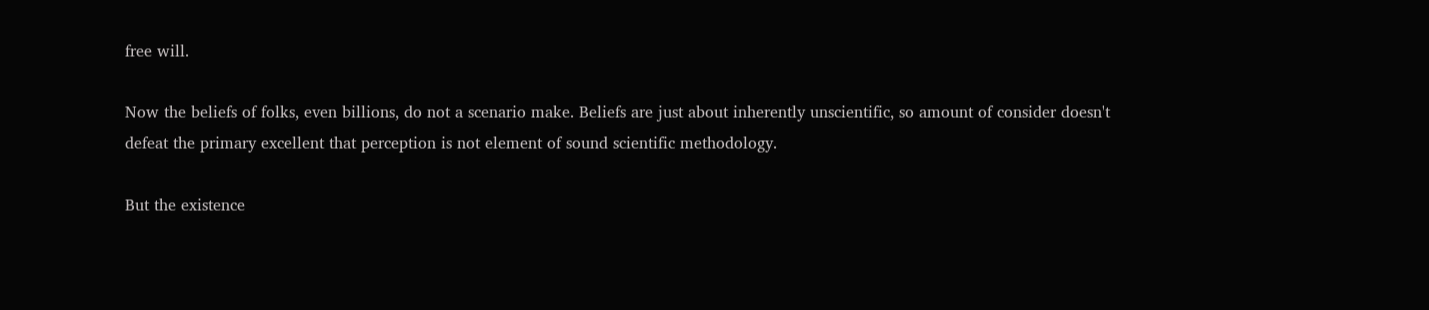free will.

Now the beliefs of folks, even billions, do not a scenario make. Beliefs are just about inherently unscientific, so amount of consider doesn't defeat the primary excellent that perception is not element of sound scientific methodology.

But the existence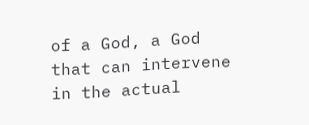of a God, a God that can intervene in the actual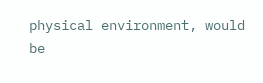physical environment, would be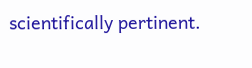scientifically pertinent.